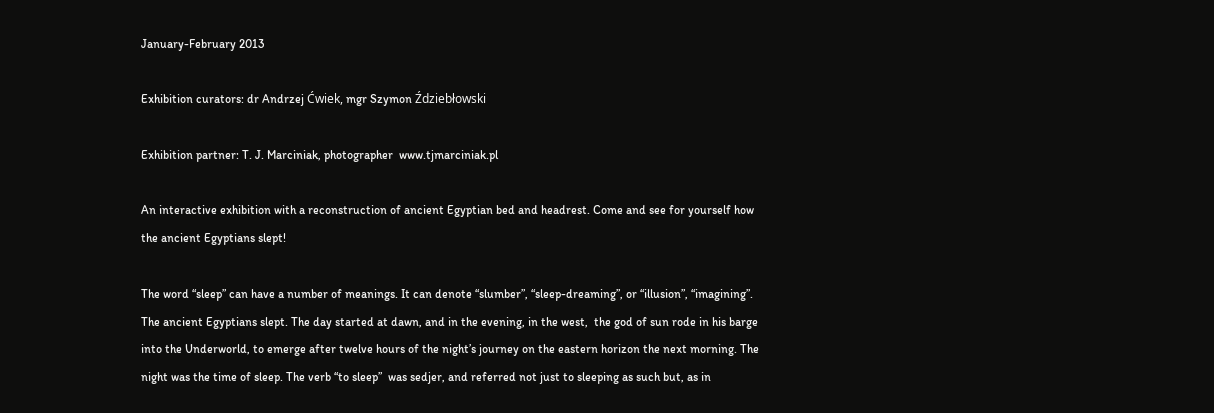January-February 2013

Exhibition curators: dr Andrzej Ćwiek, mgr Szymon Ździebłowski

Exhibition partner: T. J. Marciniak, photographer  www.tjmarciniak.pl

An interactive exhibition with a reconstruction of ancient Egyptian bed and headrest. Come and see for yourself how the ancient Egyptians slept!

The word “sleep” can have a number of meanings. It can denote “slumber”, “sleep-dreaming”, or “illusion”, “imagining”. The ancient Egyptians slept. The day started at dawn, and in the evening, in the west,  the god of sun rode in his barge  into the Underworld, to emerge after twelve hours of the night’s journey on the eastern horizon the next morning. The  night was the time of sleep. The verb “to sleep”  was sedjer, and referred not just to sleeping as such but, as in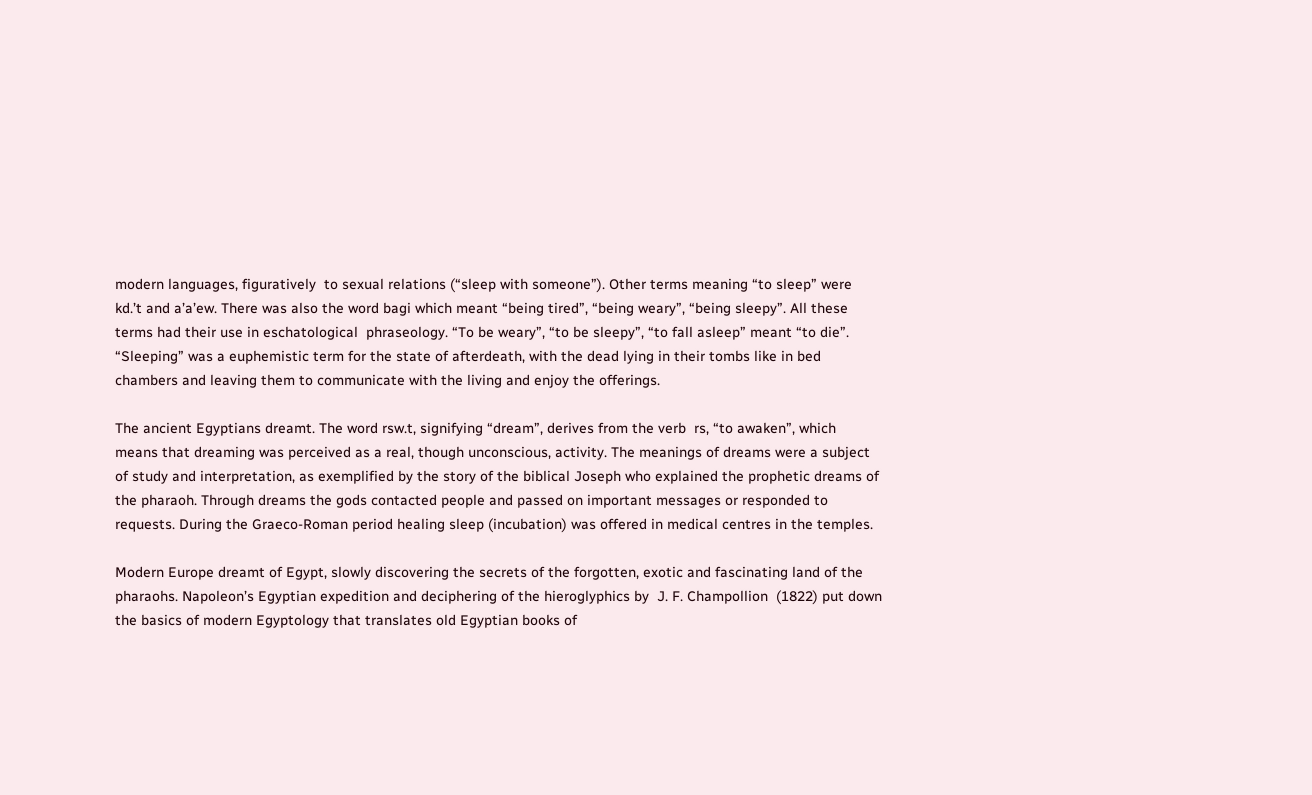modern languages, figuratively  to sexual relations (“sleep with someone”). Other terms meaning “to sleep” were kd.’t and a’a’ew. There was also the word bagi which meant “being tired”, “being weary”, “being sleepy”. All these terms had their use in eschatological  phraseology. “To be weary”, “to be sleepy”, “to fall asleep” meant “to die”. “Sleeping” was a euphemistic term for the state of afterdeath, with the dead lying in their tombs like in bed chambers and leaving them to communicate with the living and enjoy the offerings.

The ancient Egyptians dreamt. The word rsw.t, signifying “dream”, derives from the verb  rs, “to awaken”, which means that dreaming was perceived as a real, though unconscious, activity. The meanings of dreams were a subject of study and interpretation, as exemplified by the story of the biblical Joseph who explained the prophetic dreams of the pharaoh. Through dreams the gods contacted people and passed on important messages or responded to requests. During the Graeco-Roman period healing sleep (incubation) was offered in medical centres in the temples.

Modern Europe dreamt of Egypt, slowly discovering the secrets of the forgotten, exotic and fascinating land of the pharaohs. Napoleon’s Egyptian expedition and deciphering of the hieroglyphics by  J. F. Champollion  (1822) put down the basics of modern Egyptology that translates old Egyptian books of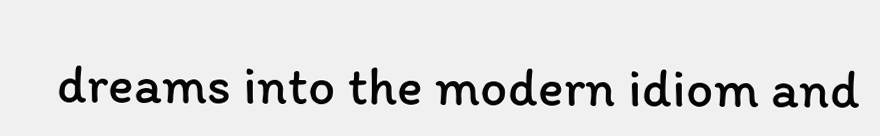dreams into the modern idiom and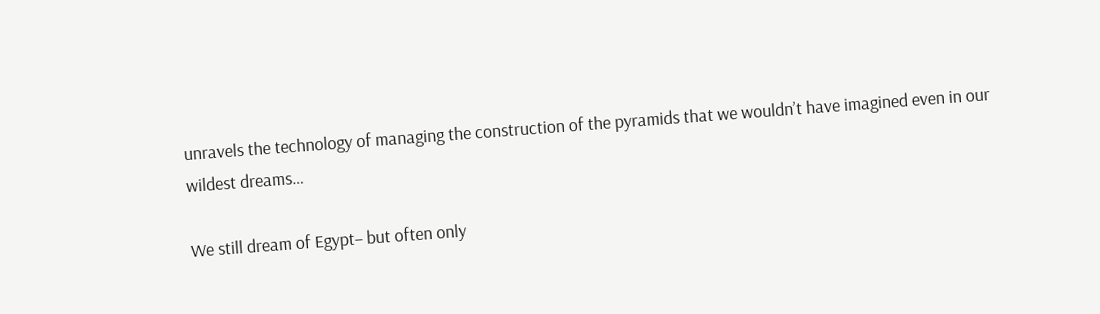unravels the technology of managing the construction of the pyramids that we wouldn’t have imagined even in our wildest dreams…

We still dream of Egypt– but often only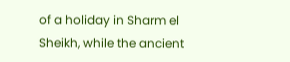of a holiday in Sharm el Sheikh, while the ancient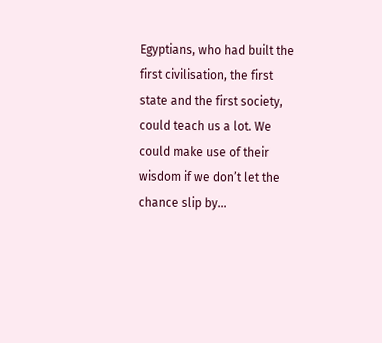Egyptians, who had built the first civilisation, the first state and the first society, could teach us a lot. We could make use of their wisdom if we don’t let the chance slip by…